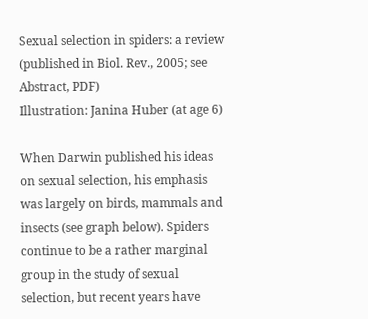Sexual selection in spiders: a review
(published in Biol. Rev., 2005; see Abstract, PDF)
Illustration: Janina Huber (at age 6)

When Darwin published his ideas on sexual selection, his emphasis was largely on birds, mammals and insects (see graph below). Spiders continue to be a rather marginal group in the study of sexual selection, but recent years have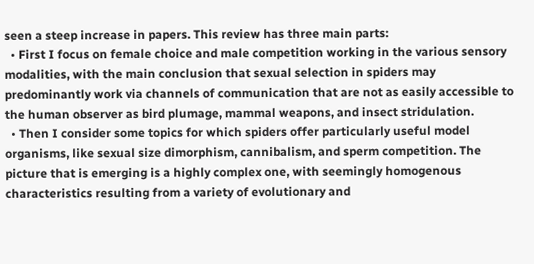seen a steep increase in papers. This review has three main parts:
  • First I focus on female choice and male competition working in the various sensory modalities, with the main conclusion that sexual selection in spiders may predominantly work via channels of communication that are not as easily accessible to the human observer as bird plumage, mammal weapons, and insect stridulation.
  • Then I consider some topics for which spiders offer particularly useful model organisms, like sexual size dimorphism, cannibalism, and sperm competition. The picture that is emerging is a highly complex one, with seemingly homogenous characteristics resulting from a variety of evolutionary and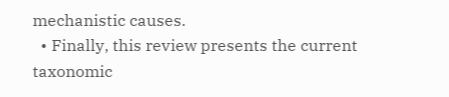mechanistic causes.
  • Finally, this review presents the current taxonomic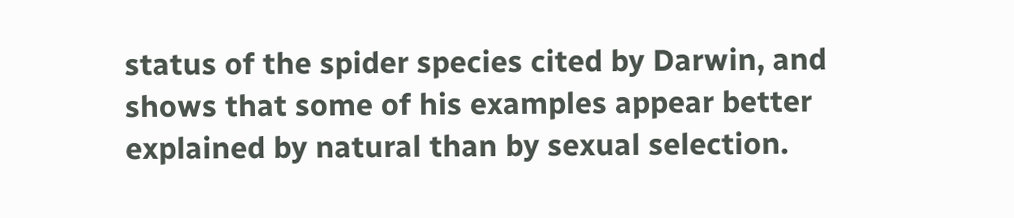status of the spider species cited by Darwin, and shows that some of his examples appear better explained by natural than by sexual selection.